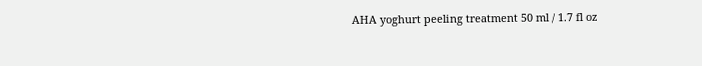AHA yoghurt peeling treatment 50 ml / 1.7 fl oz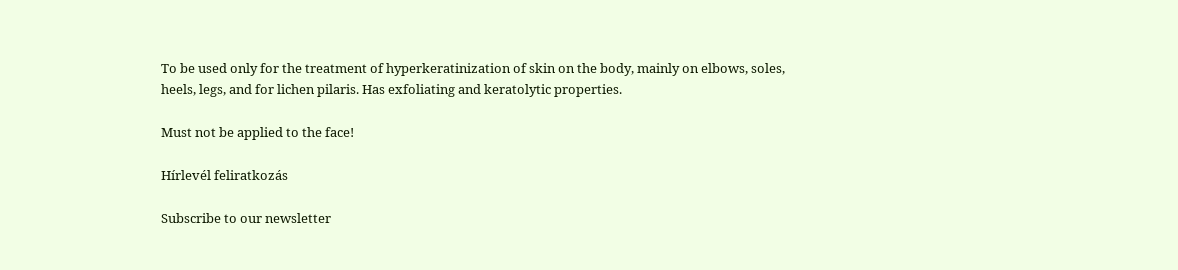To be used only for the treatment of hyperkeratinization of skin on the body, mainly on elbows, soles, heels, legs, and for lichen pilaris. Has exfoliating and keratolytic properties.

Must not be applied to the face!

Hírlevél feliratkozás

Subscribe to our newsletter